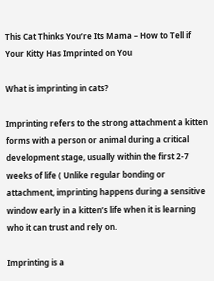This Cat Thinks You’re Its Mama – How to Tell if Your Kitty Has Imprinted on You

What is imprinting in cats?

Imprinting refers to the strong attachment a kitten forms with a person or animal during a critical development stage, usually within the first 2-7 weeks of life ( Unlike regular bonding or attachment, imprinting happens during a sensitive window early in a kitten’s life when it is learning who it can trust and rely on.

Imprinting is a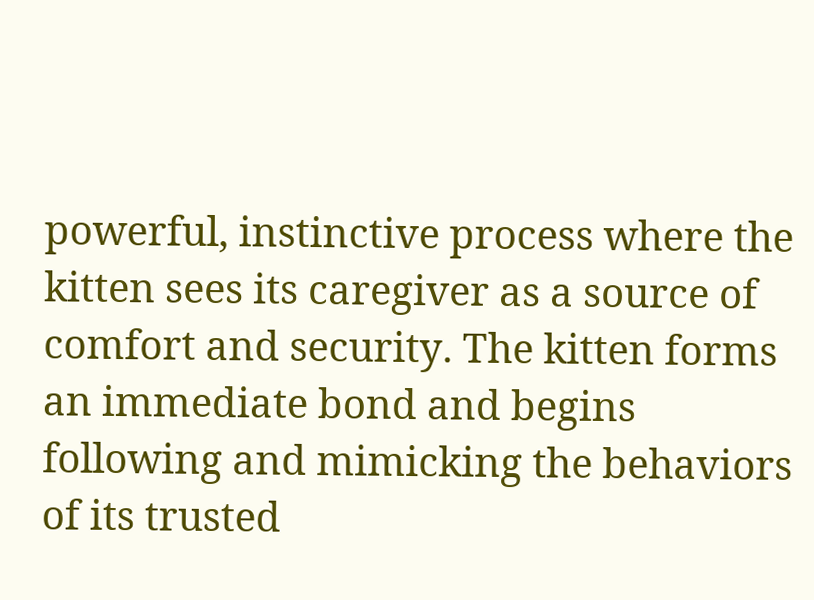powerful, instinctive process where the kitten sees its caregiver as a source of comfort and security. The kitten forms an immediate bond and begins following and mimicking the behaviors of its trusted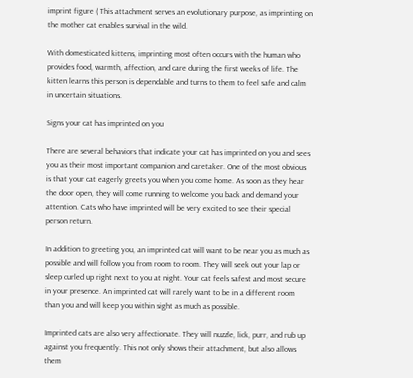imprint figure ( This attachment serves an evolutionary purpose, as imprinting on the mother cat enables survival in the wild.

With domesticated kittens, imprinting most often occurs with the human who provides food, warmth, affection, and care during the first weeks of life. The kitten learns this person is dependable and turns to them to feel safe and calm in uncertain situations.

Signs your cat has imprinted on you

There are several behaviors that indicate your cat has imprinted on you and sees you as their most important companion and caretaker. One of the most obvious is that your cat eagerly greets you when you come home. As soon as they hear the door open, they will come running to welcome you back and demand your attention. Cats who have imprinted will be very excited to see their special person return.

In addition to greeting you, an imprinted cat will want to be near you as much as possible and will follow you from room to room. They will seek out your lap or sleep curled up right next to you at night. Your cat feels safest and most secure in your presence. An imprinted cat will rarely want to be in a different room than you and will keep you within sight as much as possible.

Imprinted cats are also very affectionate. They will nuzzle, lick, purr, and rub up against you frequently. This not only shows their attachment, but also allows them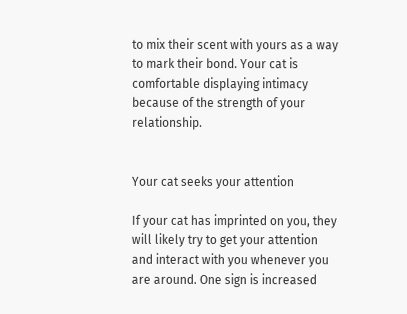to mix their scent with yours as a way to mark their bond. Your cat is comfortable displaying intimacy because of the strength of your relationship.


Your cat seeks your attention

If your cat has imprinted on you, they will likely try to get your attention and interact with you whenever you are around. One sign is increased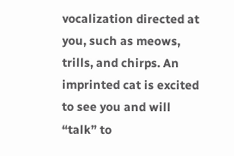vocalization directed at you, such as meows, trills, and chirps. An imprinted cat is excited to see you and will “talk” to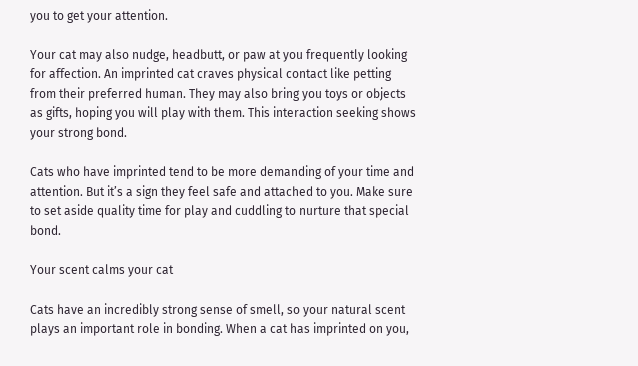you to get your attention.

Your cat may also nudge, headbutt, or paw at you frequently looking for affection. An imprinted cat craves physical contact like petting from their preferred human. They may also bring you toys or objects as gifts, hoping you will play with them. This interaction seeking shows your strong bond.

Cats who have imprinted tend to be more demanding of your time and attention. But it’s a sign they feel safe and attached to you. Make sure to set aside quality time for play and cuddling to nurture that special bond.

Your scent calms your cat

Cats have an incredibly strong sense of smell, so your natural scent plays an important role in bonding. When a cat has imprinted on you,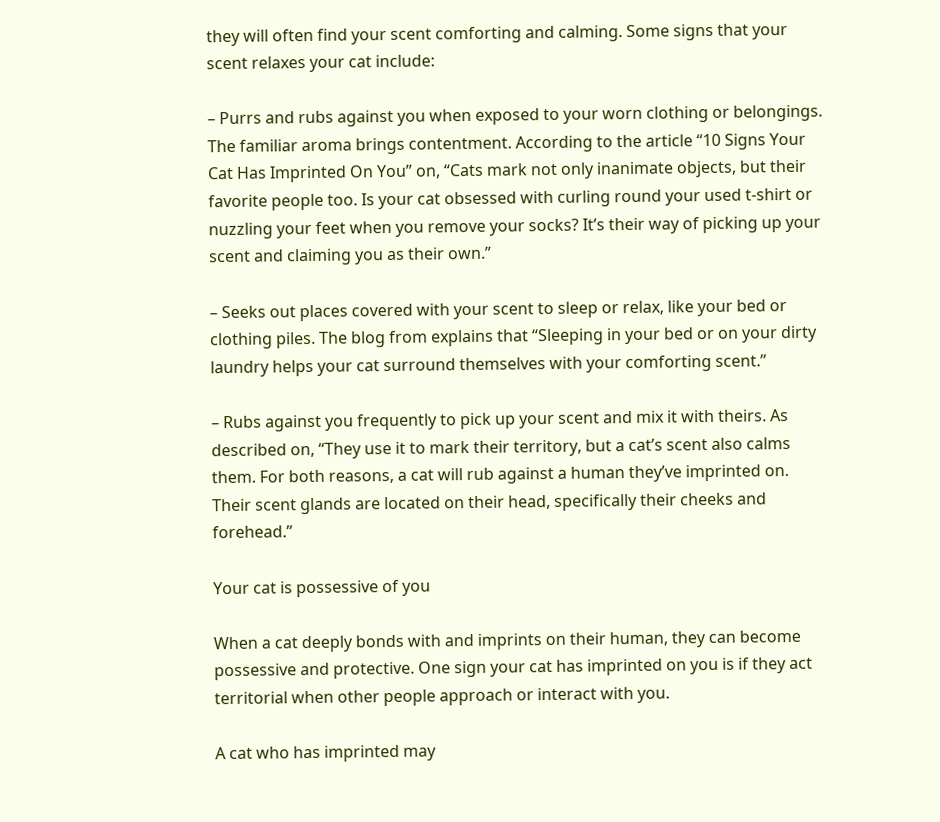they will often find your scent comforting and calming. Some signs that your scent relaxes your cat include:

– Purrs and rubs against you when exposed to your worn clothing or belongings. The familiar aroma brings contentment. According to the article “10 Signs Your Cat Has Imprinted On You” on, “Cats mark not only inanimate objects, but their favorite people too. Is your cat obsessed with curling round your used t-shirt or nuzzling your feet when you remove your socks? It’s their way of picking up your scent and claiming you as their own.”

– Seeks out places covered with your scent to sleep or relax, like your bed or clothing piles. The blog from explains that “Sleeping in your bed or on your dirty laundry helps your cat surround themselves with your comforting scent.”

– Rubs against you frequently to pick up your scent and mix it with theirs. As described on, “They use it to mark their territory, but a cat’s scent also calms them. For both reasons, a cat will rub against a human they’ve imprinted on. Their scent glands are located on their head, specifically their cheeks and forehead.”

Your cat is possessive of you

When a cat deeply bonds with and imprints on their human, they can become possessive and protective. One sign your cat has imprinted on you is if they act territorial when other people approach or interact with you.

A cat who has imprinted may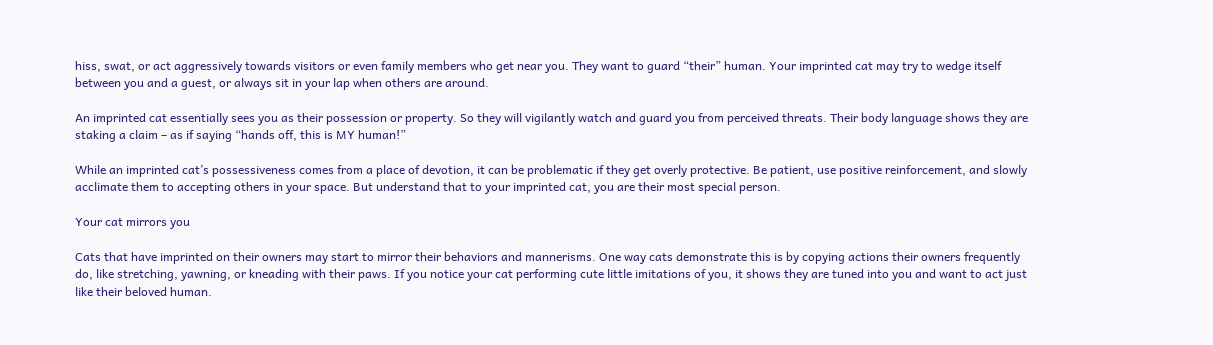hiss, swat, or act aggressively towards visitors or even family members who get near you. They want to guard “their” human. Your imprinted cat may try to wedge itself between you and a guest, or always sit in your lap when others are around.

An imprinted cat essentially sees you as their possession or property. So they will vigilantly watch and guard you from perceived threats. Their body language shows they are staking a claim – as if saying “hands off, this is MY human!”

While an imprinted cat’s possessiveness comes from a place of devotion, it can be problematic if they get overly protective. Be patient, use positive reinforcement, and slowly acclimate them to accepting others in your space. But understand that to your imprinted cat, you are their most special person.

Your cat mirrors you

Cats that have imprinted on their owners may start to mirror their behaviors and mannerisms. One way cats demonstrate this is by copying actions their owners frequently do, like stretching, yawning, or kneading with their paws. If you notice your cat performing cute little imitations of you, it shows they are tuned into you and want to act just like their beloved human.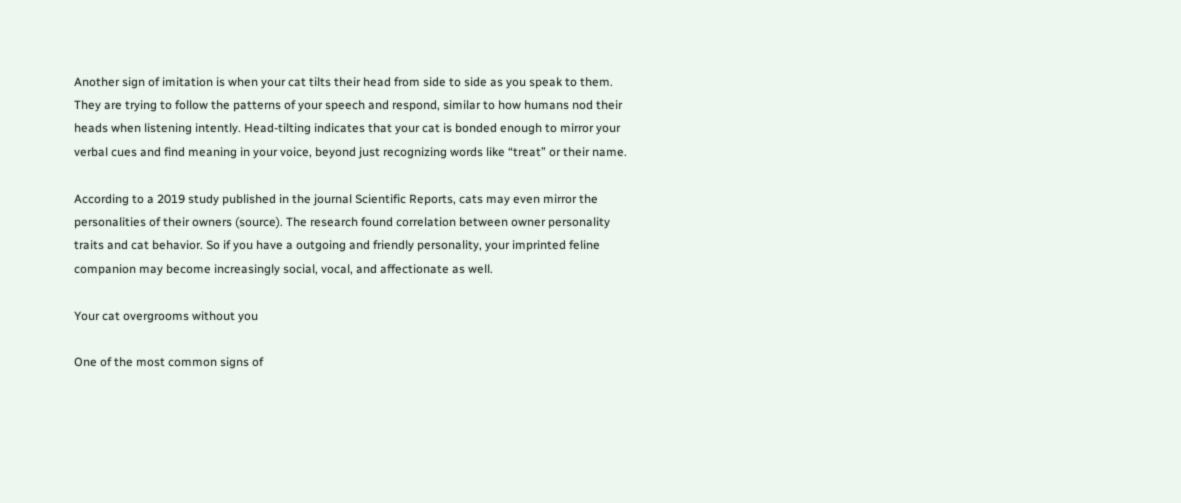Another sign of imitation is when your cat tilts their head from side to side as you speak to them. They are trying to follow the patterns of your speech and respond, similar to how humans nod their heads when listening intently. Head-tilting indicates that your cat is bonded enough to mirror your verbal cues and find meaning in your voice, beyond just recognizing words like “treat” or their name.

According to a 2019 study published in the journal Scientific Reports, cats may even mirror the personalities of their owners (source). The research found correlation between owner personality traits and cat behavior. So if you have a outgoing and friendly personality, your imprinted feline companion may become increasingly social, vocal, and affectionate as well.

Your cat overgrooms without you

One of the most common signs of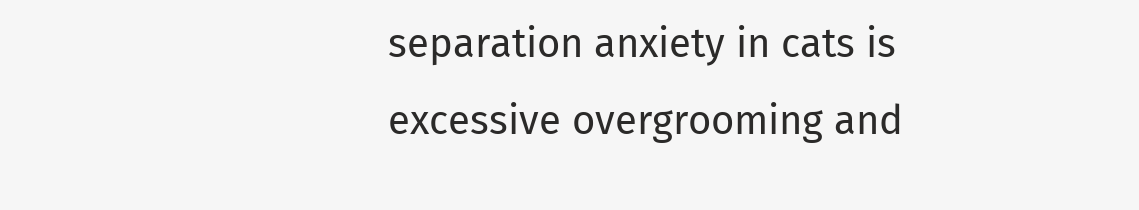separation anxiety in cats is excessive overgrooming and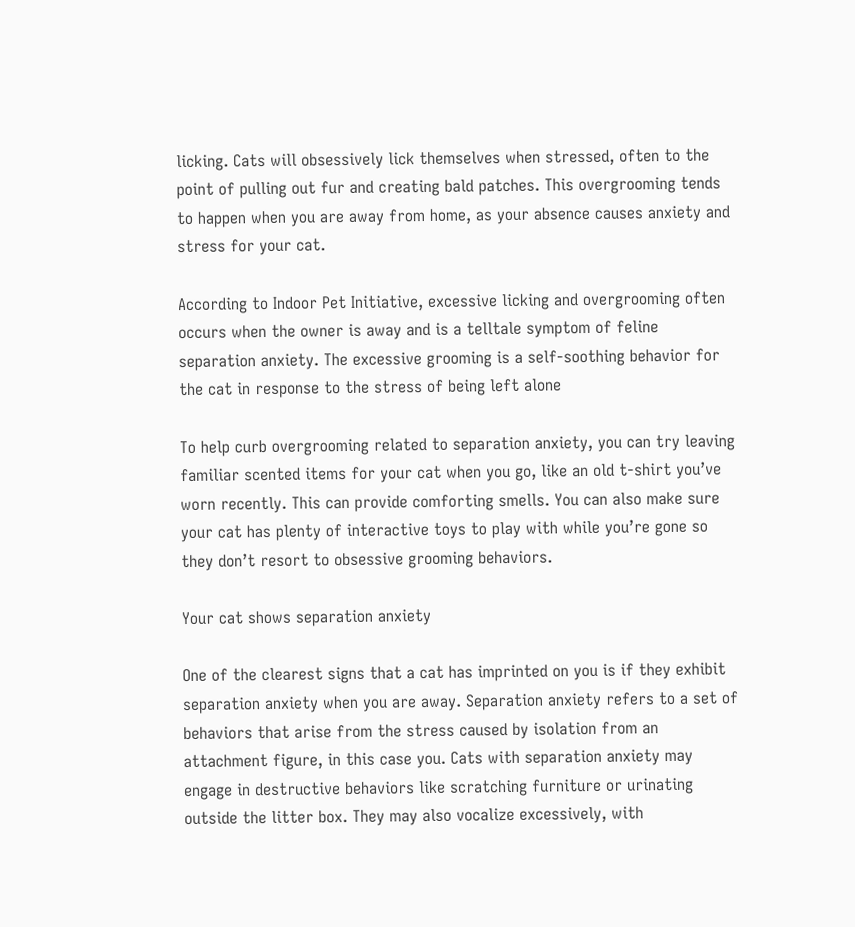licking. Cats will obsessively lick themselves when stressed, often to the point of pulling out fur and creating bald patches. This overgrooming tends to happen when you are away from home, as your absence causes anxiety and stress for your cat.

According to Indoor Pet Initiative, excessive licking and overgrooming often occurs when the owner is away and is a telltale symptom of feline separation anxiety. The excessive grooming is a self-soothing behavior for the cat in response to the stress of being left alone

To help curb overgrooming related to separation anxiety, you can try leaving familiar scented items for your cat when you go, like an old t-shirt you’ve worn recently. This can provide comforting smells. You can also make sure your cat has plenty of interactive toys to play with while you’re gone so they don’t resort to obsessive grooming behaviors.

Your cat shows separation anxiety

One of the clearest signs that a cat has imprinted on you is if they exhibit separation anxiety when you are away. Separation anxiety refers to a set of behaviors that arise from the stress caused by isolation from an attachment figure, in this case you. Cats with separation anxiety may engage in destructive behaviors like scratching furniture or urinating outside the litter box. They may also vocalize excessively, with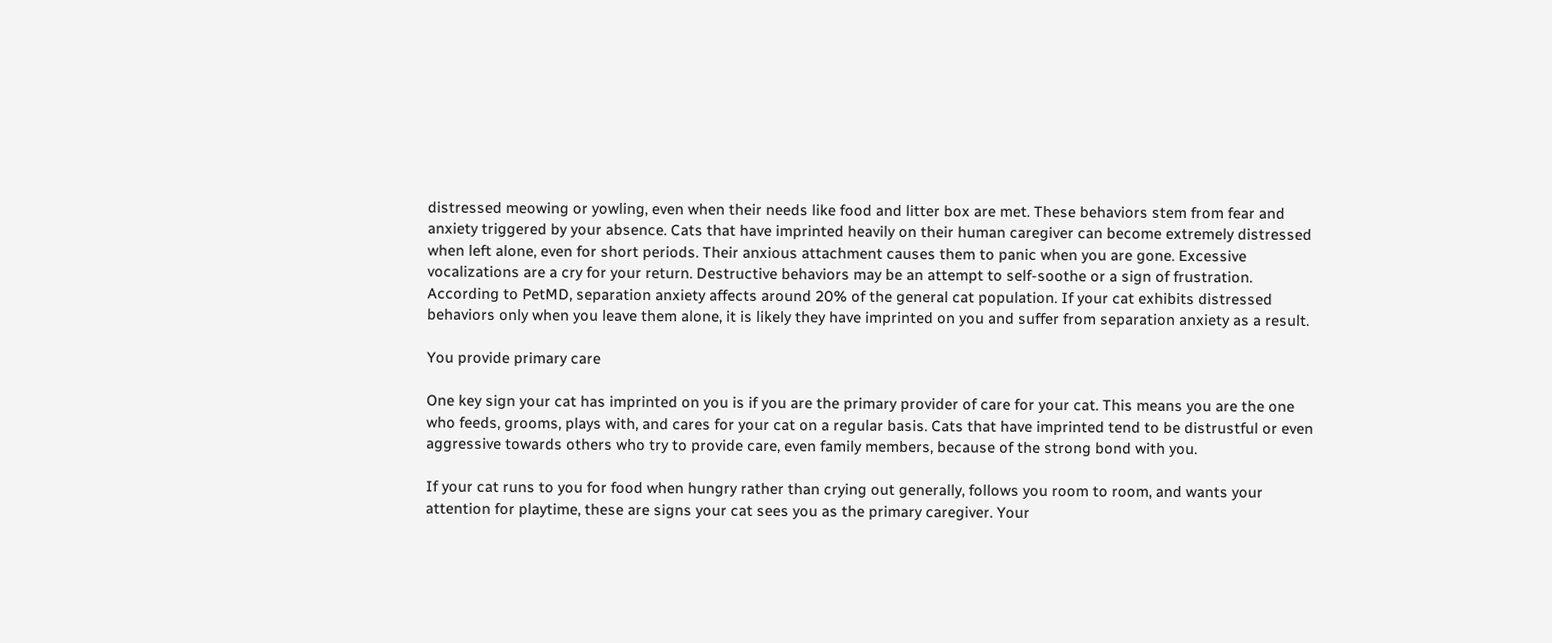distressed meowing or yowling, even when their needs like food and litter box are met. These behaviors stem from fear and anxiety triggered by your absence. Cats that have imprinted heavily on their human caregiver can become extremely distressed when left alone, even for short periods. Their anxious attachment causes them to panic when you are gone. Excessive vocalizations are a cry for your return. Destructive behaviors may be an attempt to self-soothe or a sign of frustration. According to PetMD, separation anxiety affects around 20% of the general cat population. If your cat exhibits distressed behaviors only when you leave them alone, it is likely they have imprinted on you and suffer from separation anxiety as a result.

You provide primary care

One key sign your cat has imprinted on you is if you are the primary provider of care for your cat. This means you are the one who feeds, grooms, plays with, and cares for your cat on a regular basis. Cats that have imprinted tend to be distrustful or even aggressive towards others who try to provide care, even family members, because of the strong bond with you.

If your cat runs to you for food when hungry rather than crying out generally, follows you room to room, and wants your attention for playtime, these are signs your cat sees you as the primary caregiver. Your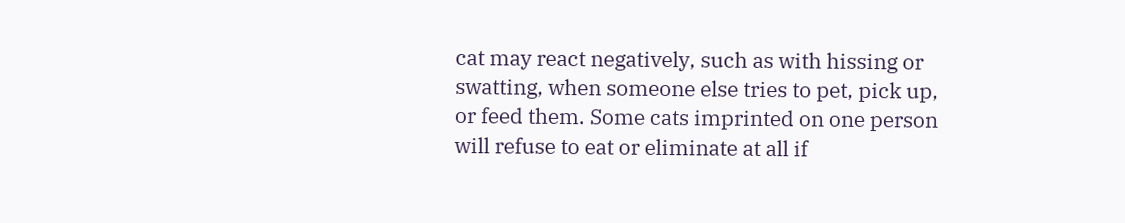cat may react negatively, such as with hissing or swatting, when someone else tries to pet, pick up, or feed them. Some cats imprinted on one person will refuse to eat or eliminate at all if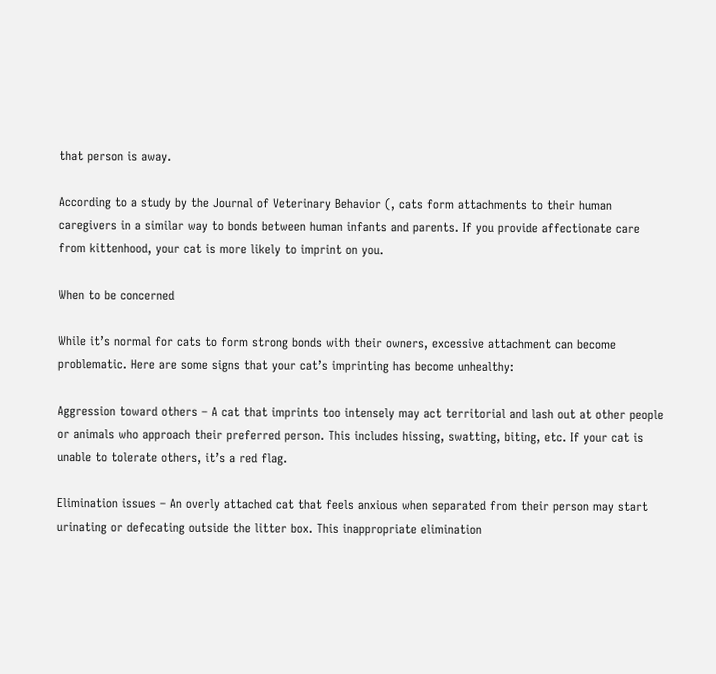that person is away.

According to a study by the Journal of Veterinary Behavior (, cats form attachments to their human caregivers in a similar way to bonds between human infants and parents. If you provide affectionate care from kittenhood, your cat is more likely to imprint on you.

When to be concerned

While it’s normal for cats to form strong bonds with their owners, excessive attachment can become problematic. Here are some signs that your cat’s imprinting has become unhealthy:

Aggression toward others – A cat that imprints too intensely may act territorial and lash out at other people or animals who approach their preferred person. This includes hissing, swatting, biting, etc. If your cat is unable to tolerate others, it’s a red flag.

Elimination issues – An overly attached cat that feels anxious when separated from their person may start urinating or defecating outside the litter box. This inappropriate elimination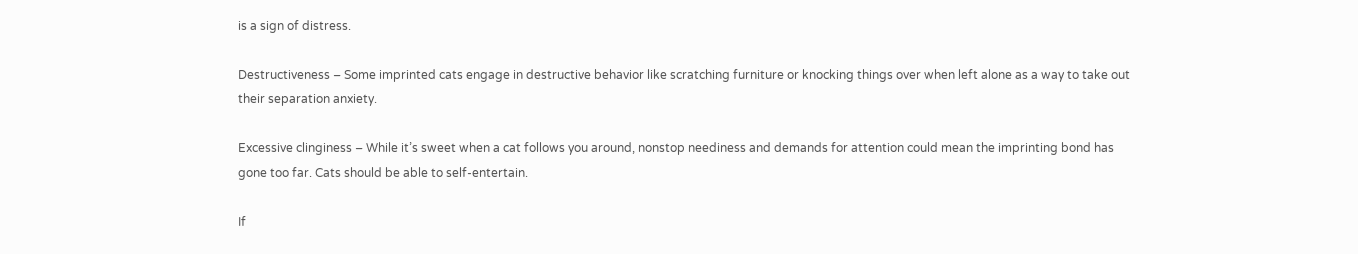is a sign of distress.

Destructiveness – Some imprinted cats engage in destructive behavior like scratching furniture or knocking things over when left alone as a way to take out their separation anxiety.

Excessive clinginess – While it’s sweet when a cat follows you around, nonstop neediness and demands for attention could mean the imprinting bond has gone too far. Cats should be able to self-entertain.

If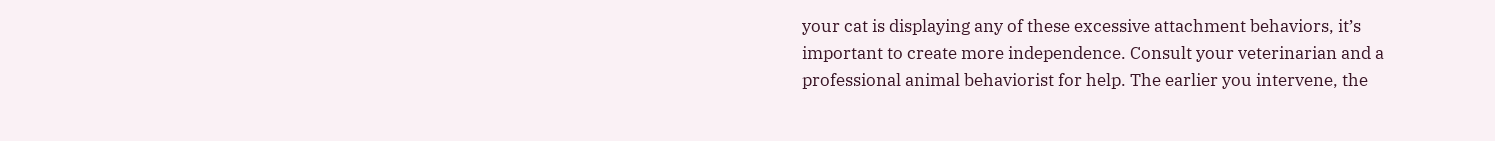your cat is displaying any of these excessive attachment behaviors, it’s important to create more independence. Consult your veterinarian and a professional animal behaviorist for help. The earlier you intervene, the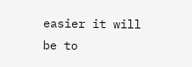easier it will be to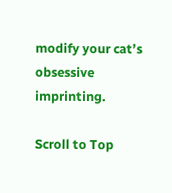modify your cat’s obsessive imprinting.

Scroll to Top